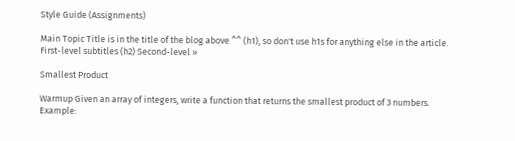Style Guide (Assignments)

Main Topic Title is in the title of the blog above ^^ (h1), so don't use h1s for anything else in the article. First-level subtitles (h2) Second-level »

Smallest Product

Warmup Given an array of integers, write a function that returns the smallest product of 3 numbers. Example: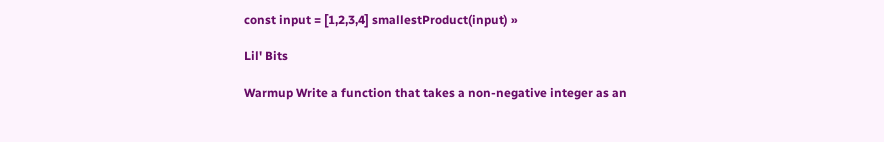const input = [1,2,3,4] smallestProduct(input) »

Lil' Bits

Warmup Write a function that takes a non-negative integer as an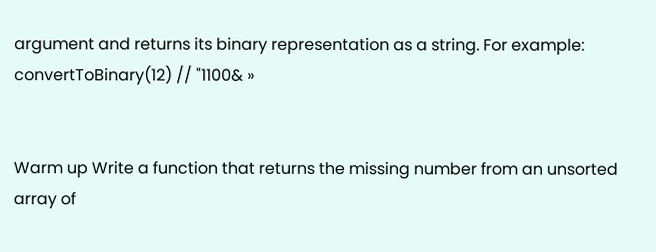argument and returns its binary representation as a string. For example: convertToBinary(12) // "1100& »


Warm up Write a function that returns the missing number from an unsorted array of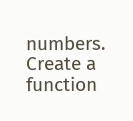numbers. Create a function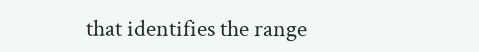that identifies the range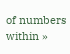of numbers within »